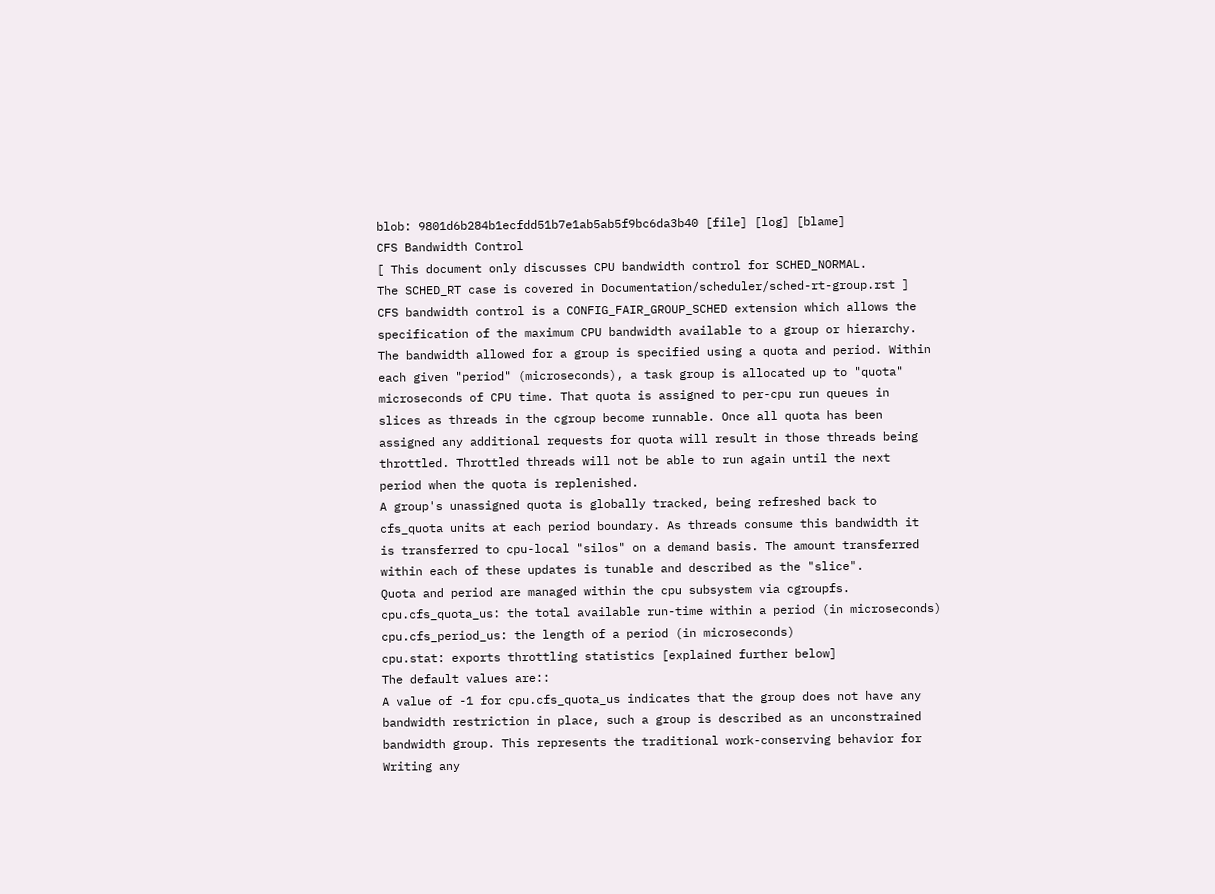blob: 9801d6b284b1ecfdd51b7e1ab5ab5f9bc6da3b40 [file] [log] [blame]
CFS Bandwidth Control
[ This document only discusses CPU bandwidth control for SCHED_NORMAL.
The SCHED_RT case is covered in Documentation/scheduler/sched-rt-group.rst ]
CFS bandwidth control is a CONFIG_FAIR_GROUP_SCHED extension which allows the
specification of the maximum CPU bandwidth available to a group or hierarchy.
The bandwidth allowed for a group is specified using a quota and period. Within
each given "period" (microseconds), a task group is allocated up to "quota"
microseconds of CPU time. That quota is assigned to per-cpu run queues in
slices as threads in the cgroup become runnable. Once all quota has been
assigned any additional requests for quota will result in those threads being
throttled. Throttled threads will not be able to run again until the next
period when the quota is replenished.
A group's unassigned quota is globally tracked, being refreshed back to
cfs_quota units at each period boundary. As threads consume this bandwidth it
is transferred to cpu-local "silos" on a demand basis. The amount transferred
within each of these updates is tunable and described as the "slice".
Quota and period are managed within the cpu subsystem via cgroupfs.
cpu.cfs_quota_us: the total available run-time within a period (in microseconds)
cpu.cfs_period_us: the length of a period (in microseconds)
cpu.stat: exports throttling statistics [explained further below]
The default values are::
A value of -1 for cpu.cfs_quota_us indicates that the group does not have any
bandwidth restriction in place, such a group is described as an unconstrained
bandwidth group. This represents the traditional work-conserving behavior for
Writing any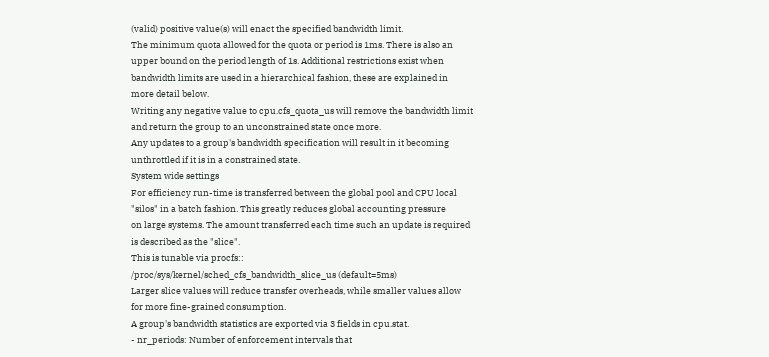(valid) positive value(s) will enact the specified bandwidth limit.
The minimum quota allowed for the quota or period is 1ms. There is also an
upper bound on the period length of 1s. Additional restrictions exist when
bandwidth limits are used in a hierarchical fashion, these are explained in
more detail below.
Writing any negative value to cpu.cfs_quota_us will remove the bandwidth limit
and return the group to an unconstrained state once more.
Any updates to a group's bandwidth specification will result in it becoming
unthrottled if it is in a constrained state.
System wide settings
For efficiency run-time is transferred between the global pool and CPU local
"silos" in a batch fashion. This greatly reduces global accounting pressure
on large systems. The amount transferred each time such an update is required
is described as the "slice".
This is tunable via procfs::
/proc/sys/kernel/sched_cfs_bandwidth_slice_us (default=5ms)
Larger slice values will reduce transfer overheads, while smaller values allow
for more fine-grained consumption.
A group's bandwidth statistics are exported via 3 fields in cpu.stat.
- nr_periods: Number of enforcement intervals that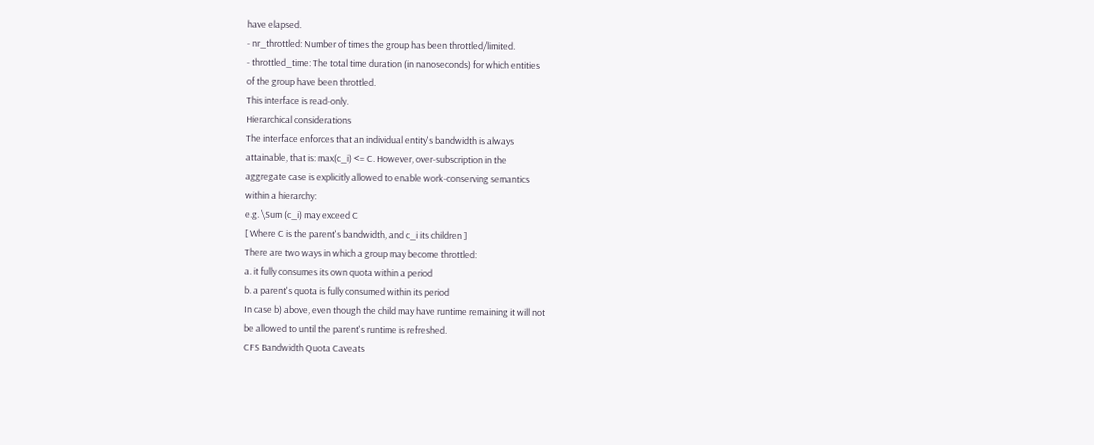have elapsed.
- nr_throttled: Number of times the group has been throttled/limited.
- throttled_time: The total time duration (in nanoseconds) for which entities
of the group have been throttled.
This interface is read-only.
Hierarchical considerations
The interface enforces that an individual entity's bandwidth is always
attainable, that is: max(c_i) <= C. However, over-subscription in the
aggregate case is explicitly allowed to enable work-conserving semantics
within a hierarchy:
e.g. \Sum (c_i) may exceed C
[ Where C is the parent's bandwidth, and c_i its children ]
There are two ways in which a group may become throttled:
a. it fully consumes its own quota within a period
b. a parent's quota is fully consumed within its period
In case b) above, even though the child may have runtime remaining it will not
be allowed to until the parent's runtime is refreshed.
CFS Bandwidth Quota Caveats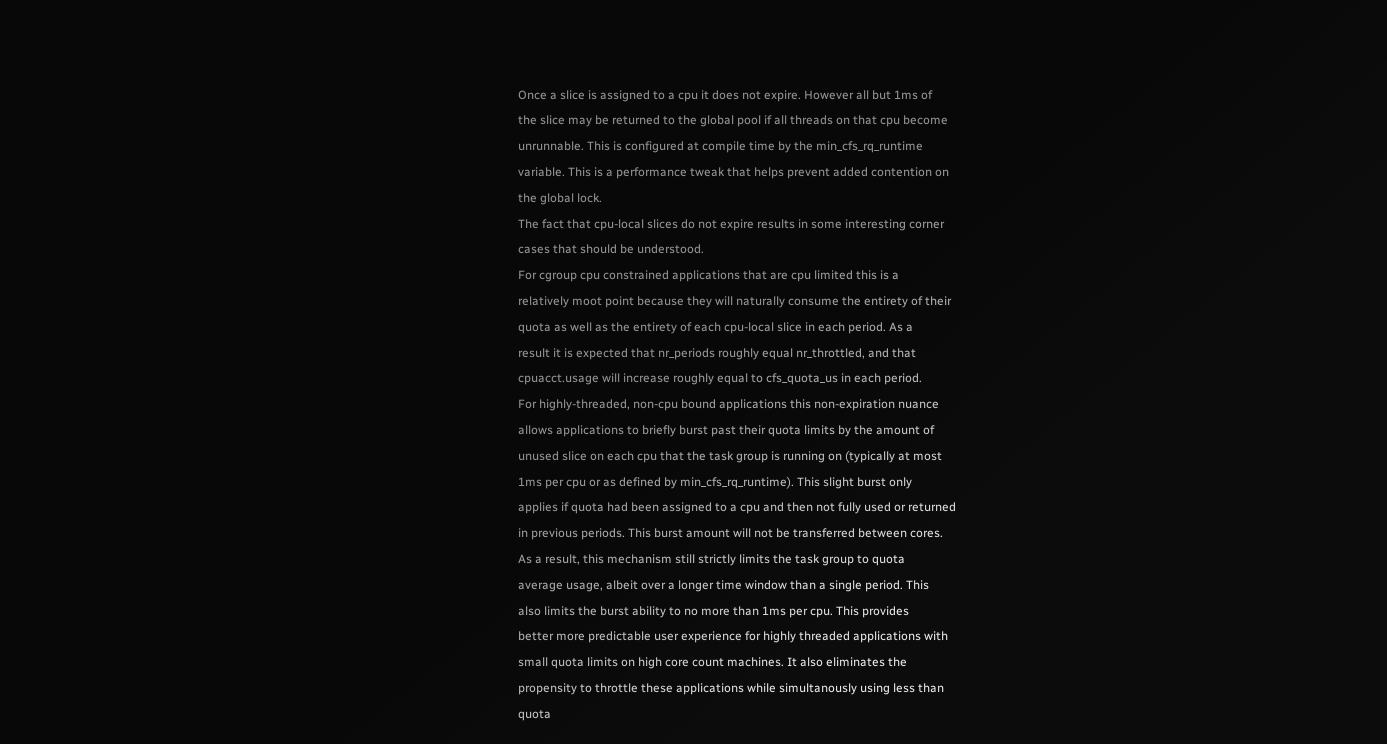Once a slice is assigned to a cpu it does not expire. However all but 1ms of
the slice may be returned to the global pool if all threads on that cpu become
unrunnable. This is configured at compile time by the min_cfs_rq_runtime
variable. This is a performance tweak that helps prevent added contention on
the global lock.
The fact that cpu-local slices do not expire results in some interesting corner
cases that should be understood.
For cgroup cpu constrained applications that are cpu limited this is a
relatively moot point because they will naturally consume the entirety of their
quota as well as the entirety of each cpu-local slice in each period. As a
result it is expected that nr_periods roughly equal nr_throttled, and that
cpuacct.usage will increase roughly equal to cfs_quota_us in each period.
For highly-threaded, non-cpu bound applications this non-expiration nuance
allows applications to briefly burst past their quota limits by the amount of
unused slice on each cpu that the task group is running on (typically at most
1ms per cpu or as defined by min_cfs_rq_runtime). This slight burst only
applies if quota had been assigned to a cpu and then not fully used or returned
in previous periods. This burst amount will not be transferred between cores.
As a result, this mechanism still strictly limits the task group to quota
average usage, albeit over a longer time window than a single period. This
also limits the burst ability to no more than 1ms per cpu. This provides
better more predictable user experience for highly threaded applications with
small quota limits on high core count machines. It also eliminates the
propensity to throttle these applications while simultanously using less than
quota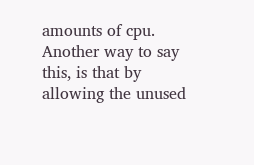amounts of cpu. Another way to say this, is that by allowing the unused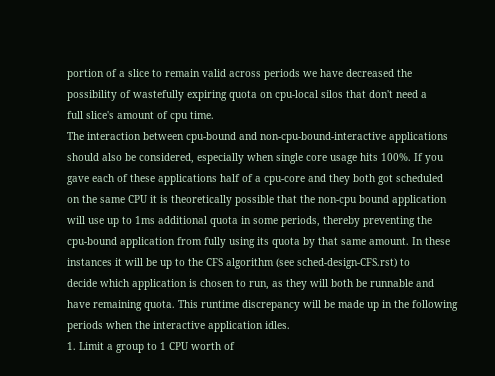portion of a slice to remain valid across periods we have decreased the
possibility of wastefully expiring quota on cpu-local silos that don't need a
full slice's amount of cpu time.
The interaction between cpu-bound and non-cpu-bound-interactive applications
should also be considered, especially when single core usage hits 100%. If you
gave each of these applications half of a cpu-core and they both got scheduled
on the same CPU it is theoretically possible that the non-cpu bound application
will use up to 1ms additional quota in some periods, thereby preventing the
cpu-bound application from fully using its quota by that same amount. In these
instances it will be up to the CFS algorithm (see sched-design-CFS.rst) to
decide which application is chosen to run, as they will both be runnable and
have remaining quota. This runtime discrepancy will be made up in the following
periods when the interactive application idles.
1. Limit a group to 1 CPU worth of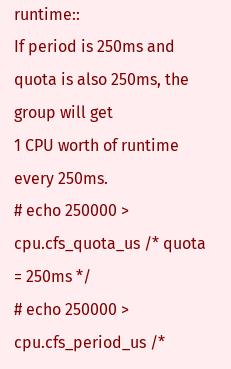runtime::
If period is 250ms and quota is also 250ms, the group will get
1 CPU worth of runtime every 250ms.
# echo 250000 > cpu.cfs_quota_us /* quota = 250ms */
# echo 250000 > cpu.cfs_period_us /*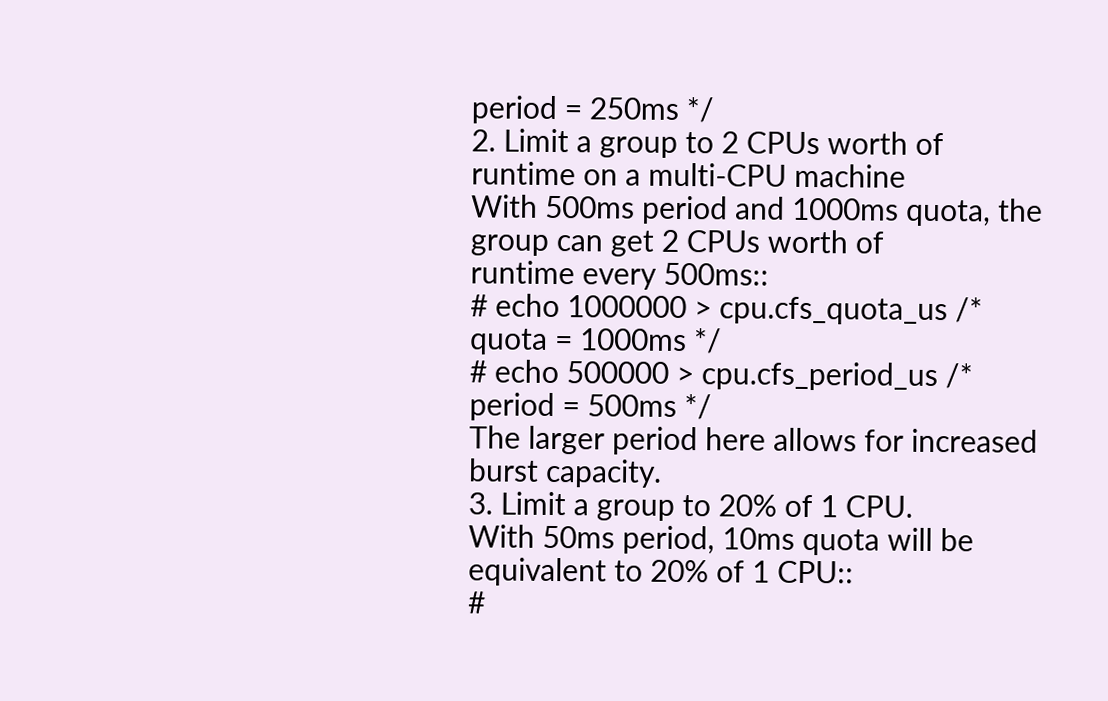period = 250ms */
2. Limit a group to 2 CPUs worth of runtime on a multi-CPU machine
With 500ms period and 1000ms quota, the group can get 2 CPUs worth of
runtime every 500ms::
# echo 1000000 > cpu.cfs_quota_us /* quota = 1000ms */
# echo 500000 > cpu.cfs_period_us /* period = 500ms */
The larger period here allows for increased burst capacity.
3. Limit a group to 20% of 1 CPU.
With 50ms period, 10ms quota will be equivalent to 20% of 1 CPU::
#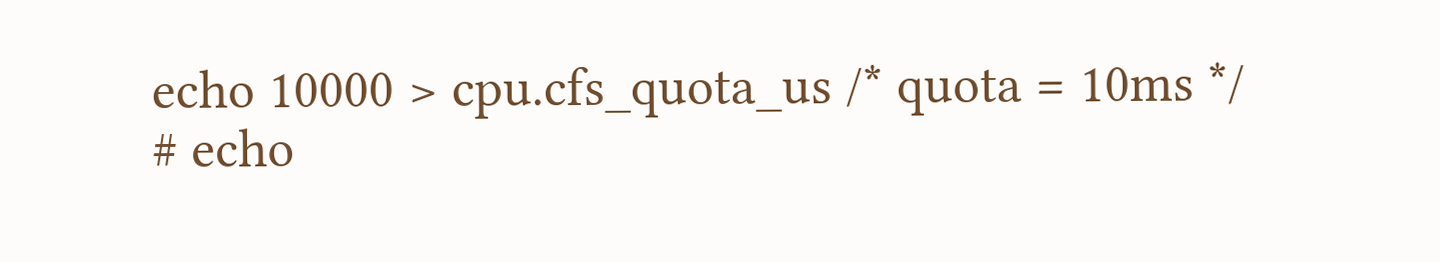echo 10000 > cpu.cfs_quota_us /* quota = 10ms */
# echo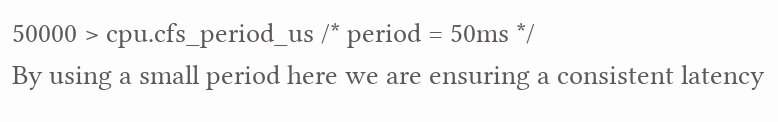50000 > cpu.cfs_period_us /* period = 50ms */
By using a small period here we are ensuring a consistent latency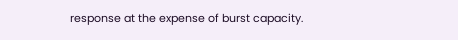response at the expense of burst capacity.